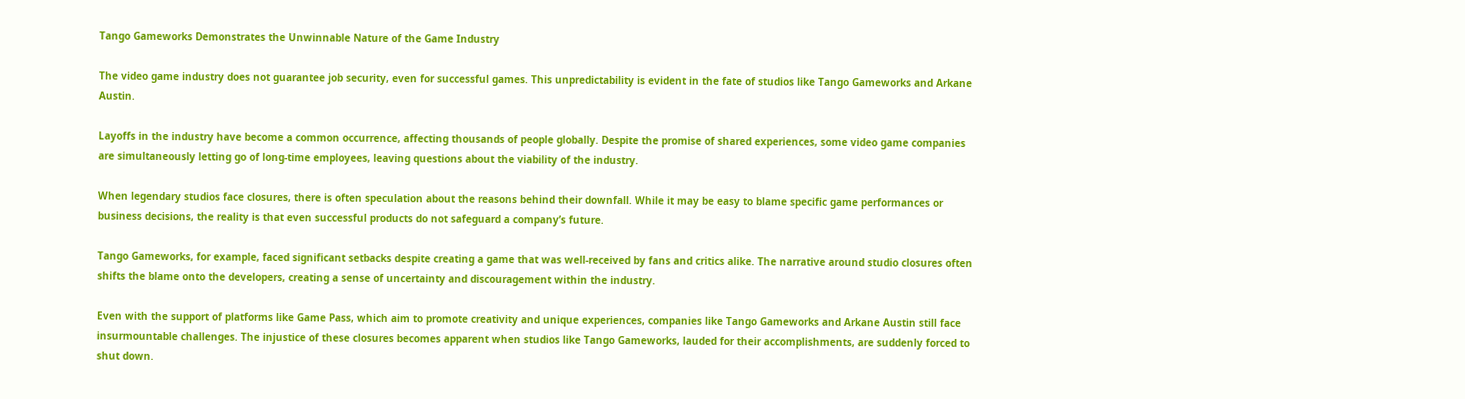Tango Gameworks Demonstrates the Unwinnable Nature of the Game Industry

The video game industry does not guarantee job security, even for successful games. This unpredictability is evident in the fate of studios like Tango Gameworks and Arkane Austin.

Layoffs in the industry have become a common occurrence, affecting thousands of people globally. Despite the promise of shared experiences, some video game companies are simultaneously letting go of long-time employees, leaving questions about the viability of the industry.

When legendary studios face closures, there is often speculation about the reasons behind their downfall. While it may be easy to blame specific game performances or business decisions, the reality is that even successful products do not safeguard a company’s future.

Tango Gameworks, for example, faced significant setbacks despite creating a game that was well-received by fans and critics alike. The narrative around studio closures often shifts the blame onto the developers, creating a sense of uncertainty and discouragement within the industry.

Even with the support of platforms like Game Pass, which aim to promote creativity and unique experiences, companies like Tango Gameworks and Arkane Austin still face insurmountable challenges. The injustice of these closures becomes apparent when studios like Tango Gameworks, lauded for their accomplishments, are suddenly forced to shut down.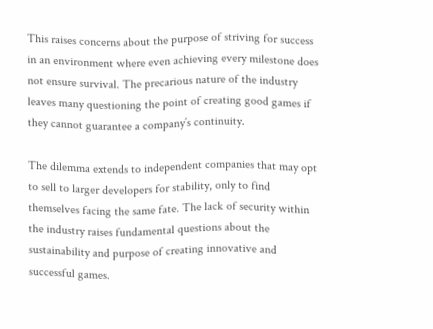This raises concerns about the purpose of striving for success in an environment where even achieving every milestone does not ensure survival. The precarious nature of the industry leaves many questioning the point of creating good games if they cannot guarantee a company’s continuity.

The dilemma extends to independent companies that may opt to sell to larger developers for stability, only to find themselves facing the same fate. The lack of security within the industry raises fundamental questions about the sustainability and purpose of creating innovative and successful games.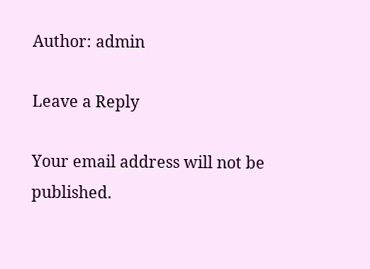Author: admin

Leave a Reply

Your email address will not be published.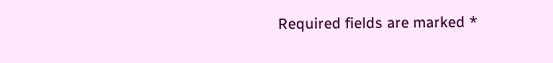Required fields are marked *